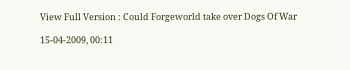View Full Version : Could Forgeworld take over Dogs Of War

15-04-2009, 00:11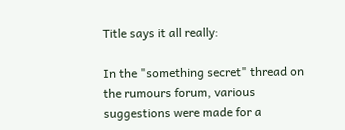Title says it all really:

In the "something secret" thread on the rumours forum, various suggestions were made for a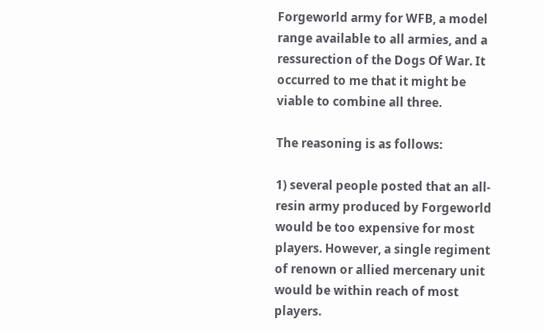Forgeworld army for WFB, a model range available to all armies, and a ressurection of the Dogs Of War. It occurred to me that it might be viable to combine all three.

The reasoning is as follows:

1) several people posted that an all-resin army produced by Forgeworld would be too expensive for most players. However, a single regiment of renown or allied mercenary unit would be within reach of most players.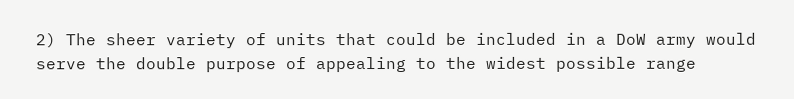2) The sheer variety of units that could be included in a DoW army would serve the double purpose of appealing to the widest possible range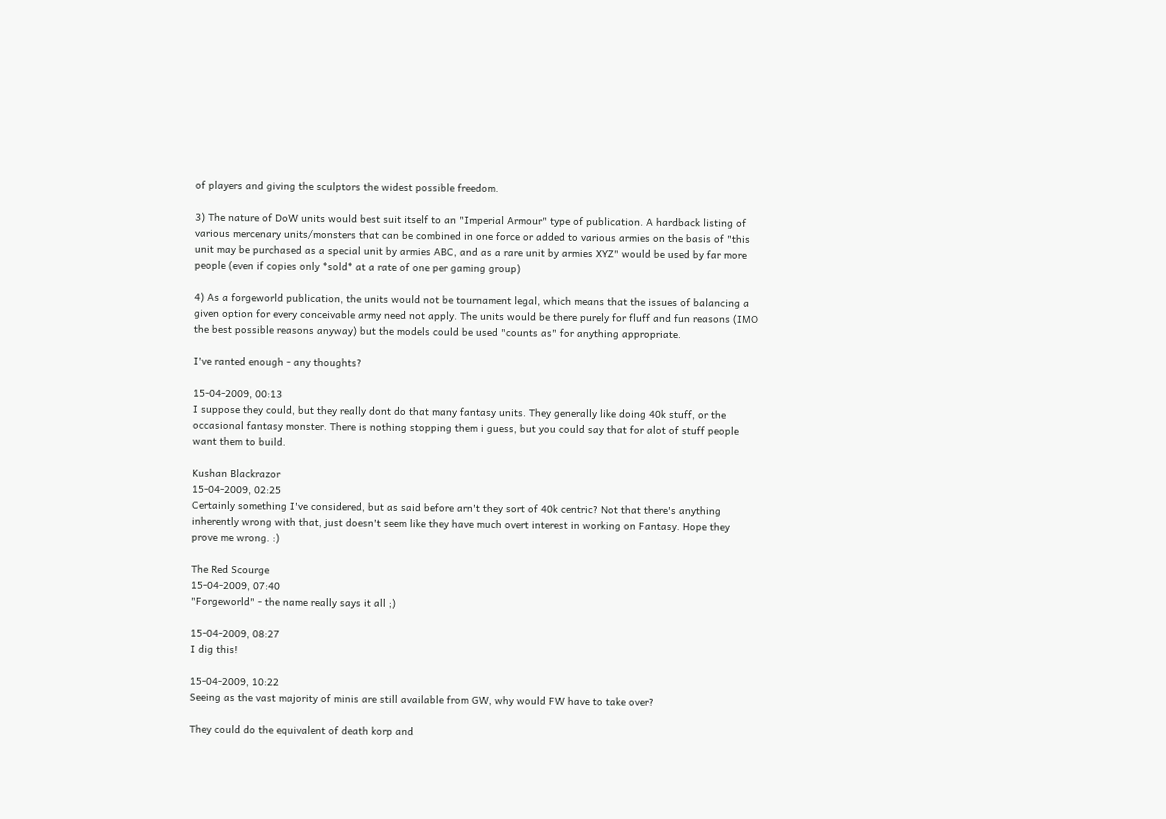of players and giving the sculptors the widest possible freedom.

3) The nature of DoW units would best suit itself to an "Imperial Armour" type of publication. A hardback listing of various mercenary units/monsters that can be combined in one force or added to various armies on the basis of "this unit may be purchased as a special unit by armies ABC, and as a rare unit by armies XYZ" would be used by far more people (even if copies only *sold* at a rate of one per gaming group)

4) As a forgeworld publication, the units would not be tournament legal, which means that the issues of balancing a given option for every conceivable army need not apply. The units would be there purely for fluff and fun reasons (IMO the best possible reasons anyway) but the models could be used "counts as" for anything appropriate.

I've ranted enough - any thoughts?

15-04-2009, 00:13
I suppose they could, but they really dont do that many fantasy units. They generally like doing 40k stuff, or the occasional fantasy monster. There is nothing stopping them i guess, but you could say that for alot of stuff people want them to build.

Kushan Blackrazor
15-04-2009, 02:25
Certainly something I've considered, but as said before arn't they sort of 40k centric? Not that there's anything inherently wrong with that, just doesn't seem like they have much overt interest in working on Fantasy. Hope they prove me wrong. :)

The Red Scourge
15-04-2009, 07:40
"Forgeworld" - the name really says it all ;)

15-04-2009, 08:27
I dig this!

15-04-2009, 10:22
Seeing as the vast majority of minis are still available from GW, why would FW have to take over?

They could do the equivalent of death korp and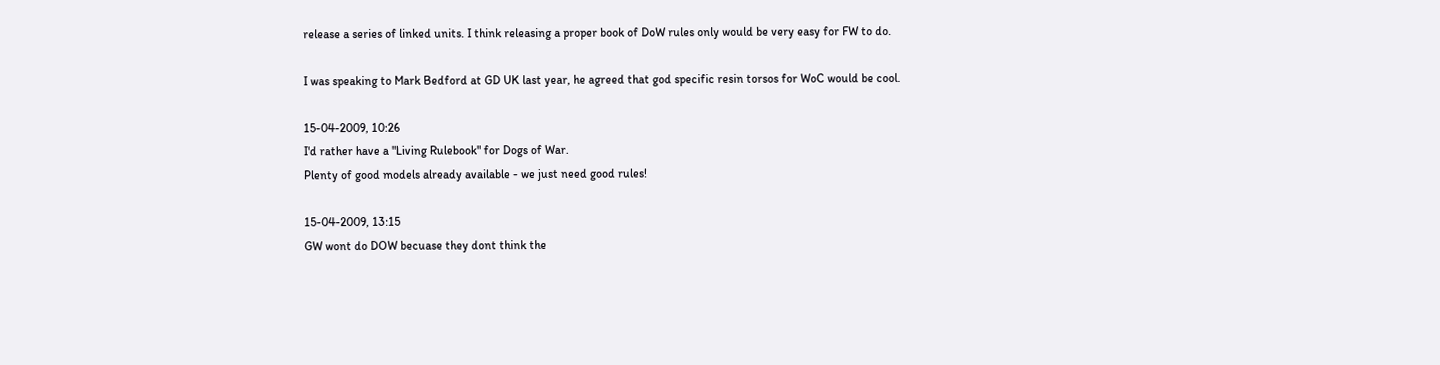release a series of linked units. I think releasing a proper book of DoW rules only would be very easy for FW to do.

I was speaking to Mark Bedford at GD UK last year, he agreed that god specific resin torsos for WoC would be cool.

15-04-2009, 10:26
I'd rather have a "Living Rulebook" for Dogs of War.
Plenty of good models already available - we just need good rules!

15-04-2009, 13:15
GW wont do DOW becuase they dont think the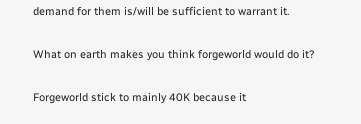demand for them is/will be sufficient to warrant it.

What on earth makes you think forgeworld would do it?

Forgeworld stick to mainly 40K because it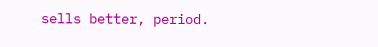sells better, period.